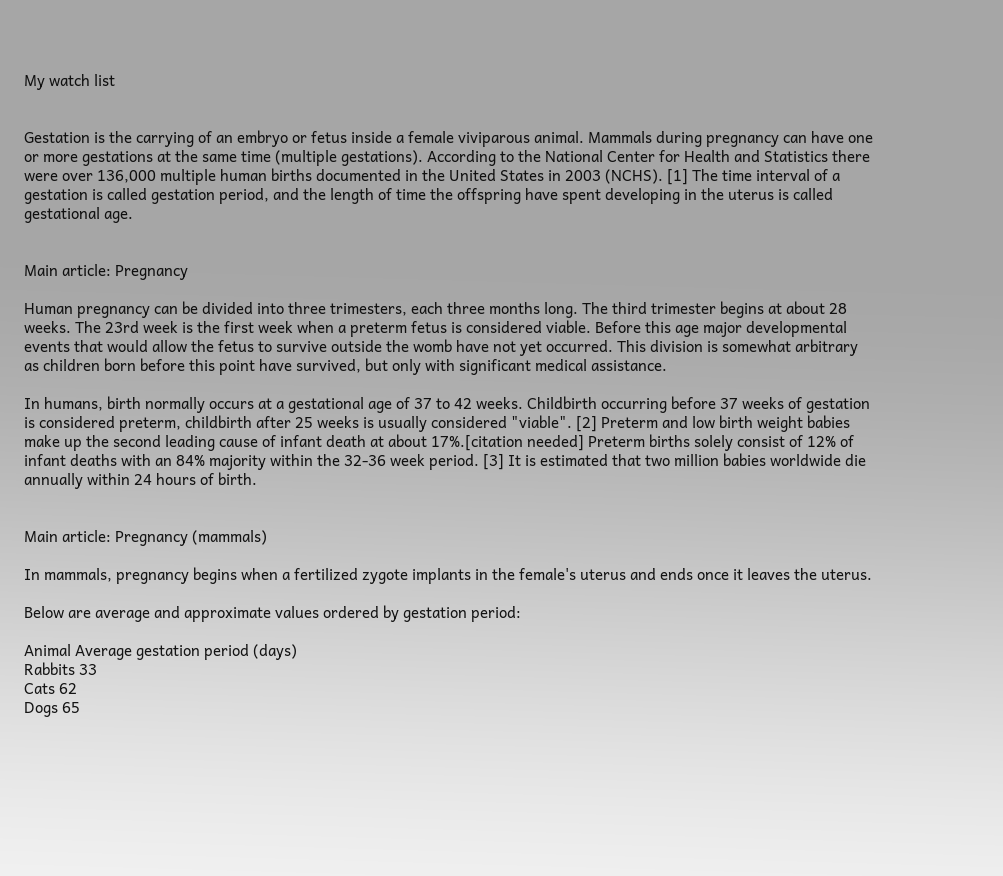My watch list


Gestation is the carrying of an embryo or fetus inside a female viviparous animal. Mammals during pregnancy can have one or more gestations at the same time (multiple gestations). According to the National Center for Health and Statistics there were over 136,000 multiple human births documented in the United States in 2003 (NCHS). [1] The time interval of a gestation is called gestation period, and the length of time the offspring have spent developing in the uterus is called gestational age.


Main article: Pregnancy

Human pregnancy can be divided into three trimesters, each three months long. The third trimester begins at about 28 weeks. The 23rd week is the first week when a preterm fetus is considered viable. Before this age major developmental events that would allow the fetus to survive outside the womb have not yet occurred. This division is somewhat arbitrary as children born before this point have survived, but only with significant medical assistance.

In humans, birth normally occurs at a gestational age of 37 to 42 weeks. Childbirth occurring before 37 weeks of gestation is considered preterm, childbirth after 25 weeks is usually considered "viable". [2] Preterm and low birth weight babies make up the second leading cause of infant death at about 17%.[citation needed] Preterm births solely consist of 12% of infant deaths with an 84% majority within the 32-36 week period. [3] It is estimated that two million babies worldwide die annually within 24 hours of birth.


Main article: Pregnancy (mammals)

In mammals, pregnancy begins when a fertilized zygote implants in the female's uterus and ends once it leaves the uterus.

Below are average and approximate values ordered by gestation period:

Animal Average gestation period (days)
Rabbits 33
Cats 62
Dogs 65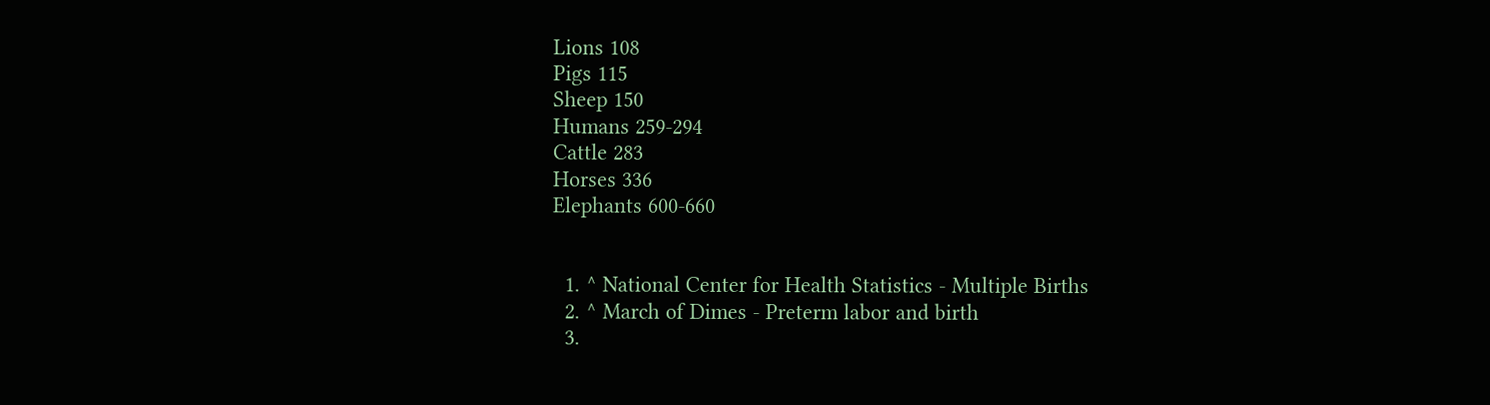Lions 108
Pigs 115
Sheep 150
Humans 259-294
Cattle 283
Horses 336
Elephants 600-660


  1. ^ National Center for Health Statistics - Multiple Births
  2. ^ March of Dimes - Preterm labor and birth
  3.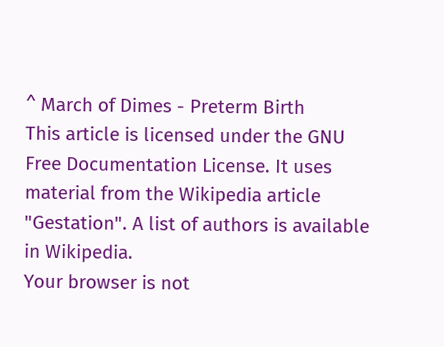^ March of Dimes - Preterm Birth
This article is licensed under the GNU Free Documentation License. It uses material from the Wikipedia article "Gestation". A list of authors is available in Wikipedia.
Your browser is not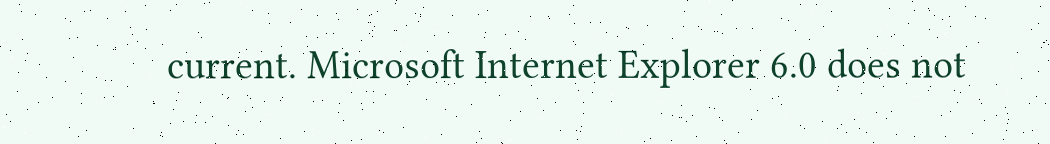current. Microsoft Internet Explorer 6.0 does not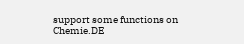support some functions on Chemie.DE